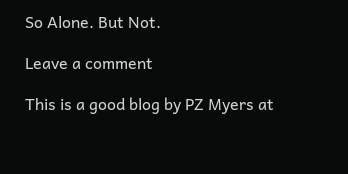So Alone. But Not.

Leave a comment

This is a good blog by PZ Myers at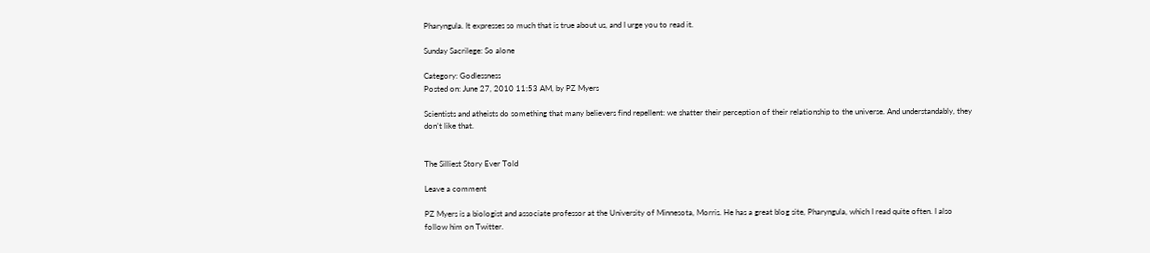Pharyngula. It expresses so much that is true about us, and I urge you to read it.

Sunday Sacrilege: So alone

Category: Godlessness
Posted on: June 27, 2010 11:53 AM, by PZ Myers

Scientists and atheists do something that many believers find repellent: we shatter their perception of their relationship to the universe. And understandably, they don’t like that.


The Silliest Story Ever Told

Leave a comment

PZ Myers is a biologist and associate professor at the University of Minnesota, Morris. He has a great blog site, Pharyngula, which I read quite often. I also follow him on Twitter.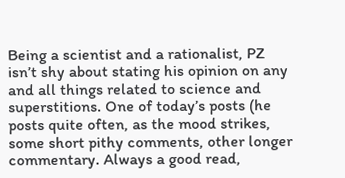Being a scientist and a rationalist, PZ isn’t shy about stating his opinion on any and all things related to science and superstitions. One of today’s posts (he posts quite often, as the mood strikes, some short pithy comments, other longer commentary. Always a good read,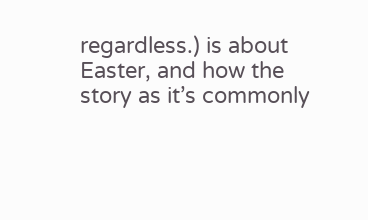regardless.) is about Easter, and how the story as it’s commonly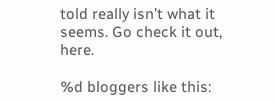told really isn’t what it seems. Go check it out, here.

%d bloggers like this: